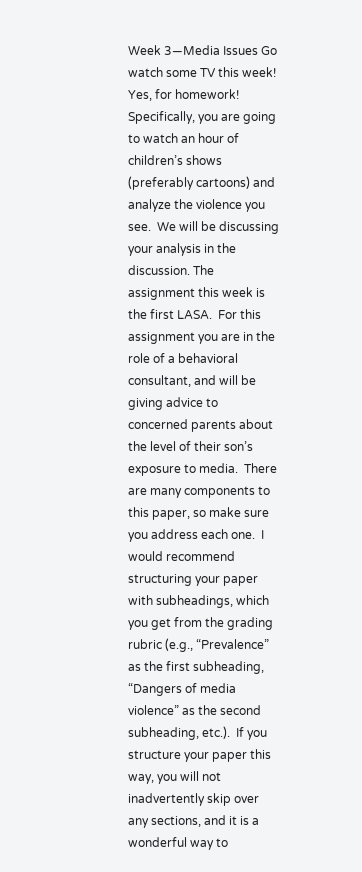Week 3—Media Issues Go watch some TV this week!  Yes, for homework!  Specifically, you are going to watch an hour of children’s shows (preferably cartoons) and analyze the violence you see.  We will be discussing your analysis in the discussion. The assignment this week is the first LASA.  For this assignment you are in the role of a behavioral consultant, and will be giving advice to concerned parents about the level of their son’s exposure to media.  There are many components to this paper, so make sure you address each one.  I would recommend structuring your paper with subheadings, which you get from the grading rubric (e.g., “Prevalence” as the first subheading, “Dangers of media violence” as the second subheading, etc.).  If you structure your paper this way, you will not inadvertently skip over any sections, and it is a wonderful way to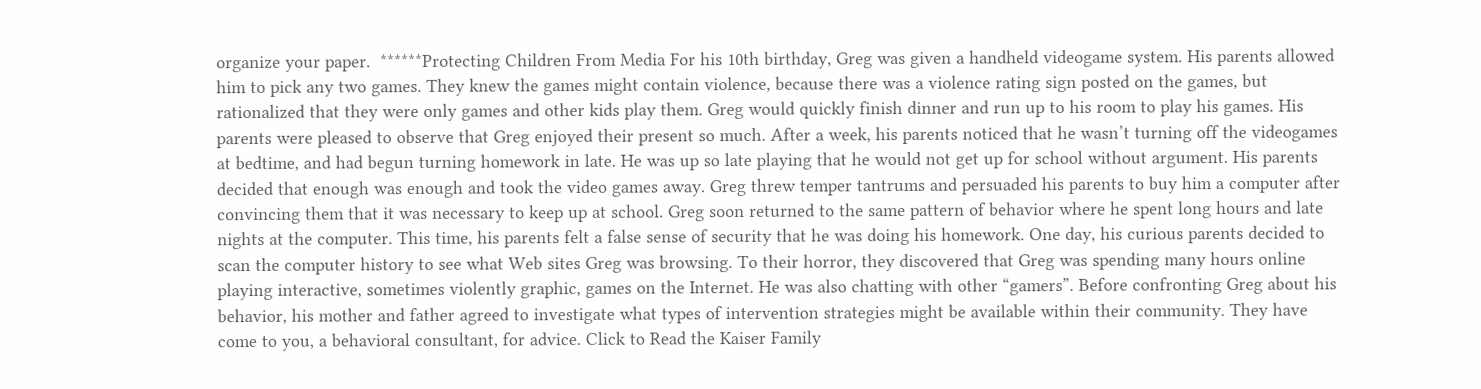organize your paper.  ******Protecting Children From Media For his 10th birthday, Greg was given a handheld videogame system. His parents allowed him to pick any two games. They knew the games might contain violence, because there was a violence rating sign posted on the games, but rationalized that they were only games and other kids play them. Greg would quickly finish dinner and run up to his room to play his games. His parents were pleased to observe that Greg enjoyed their present so much. After a week, his parents noticed that he wasn’t turning off the videogames at bedtime, and had begun turning homework in late. He was up so late playing that he would not get up for school without argument. His parents decided that enough was enough and took the video games away. Greg threw temper tantrums and persuaded his parents to buy him a computer after convincing them that it was necessary to keep up at school. Greg soon returned to the same pattern of behavior where he spent long hours and late nights at the computer. This time, his parents felt a false sense of security that he was doing his homework. One day, his curious parents decided to scan the computer history to see what Web sites Greg was browsing. To their horror, they discovered that Greg was spending many hours online playing interactive, sometimes violently graphic, games on the Internet. He was also chatting with other “gamers”. Before confronting Greg about his behavior, his mother and father agreed to investigate what types of intervention strategies might be available within their community. They have come to you, a behavioral consultant, for advice. Click to Read the Kaiser Family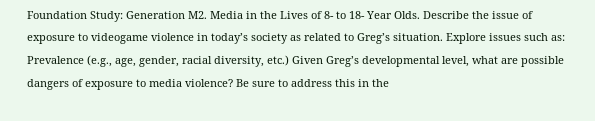Foundation Study: Generation M2. Media in the Lives of 8- to 18- Year Olds. Describe the issue of exposure to videogame violence in today’s society as related to Greg’s situation. Explore issues such as: Prevalence (e.g., age, gender, racial diversity, etc.) Given Greg’s developmental level, what are possible dangers of exposure to media violence? Be sure to address this in the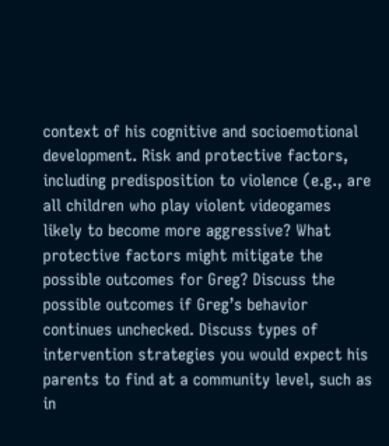context of his cognitive and socioemotional development. Risk and protective factors, including predisposition to violence (e.g., are all children who play violent videogames likely to become more aggressive? What protective factors might mitigate the possible outcomes for Greg? Discuss the possible outcomes if Greg’s behavior continues unchecked. Discuss types of intervention strategies you would expect his parents to find at a community level, such as in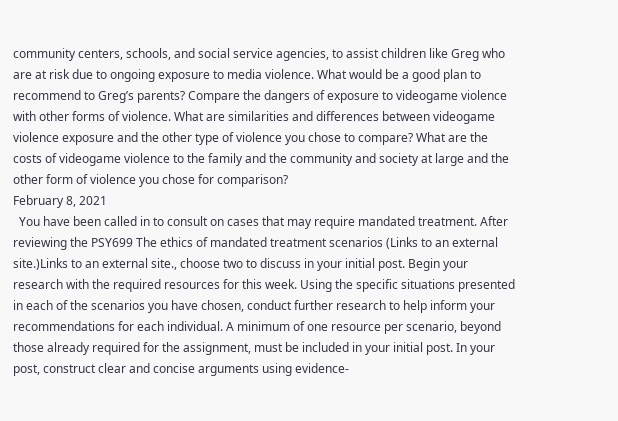community centers, schools, and social service agencies, to assist children like Greg who are at risk due to ongoing exposure to media violence. What would be a good plan to recommend to Greg’s parents? Compare the dangers of exposure to videogame violence with other forms of violence. What are similarities and differences between videogame violence exposure and the other type of violence you chose to compare? What are the costs of videogame violence to the family and the community and society at large and the other form of violence you chose for comparison?
February 8, 2021
  You have been called in to consult on cases that may require mandated treatment. After reviewing the PSY699 The ethics of mandated treatment scenarios (Links to an external site.)Links to an external site., choose two to discuss in your initial post. Begin your research with the required resources for this week. Using the specific situations presented in each of the scenarios you have chosen, conduct further research to help inform your recommendations for each individual. A minimum of one resource per scenario, beyond those already required for the assignment, must be included in your initial post. In your post, construct clear and concise arguments using evidence-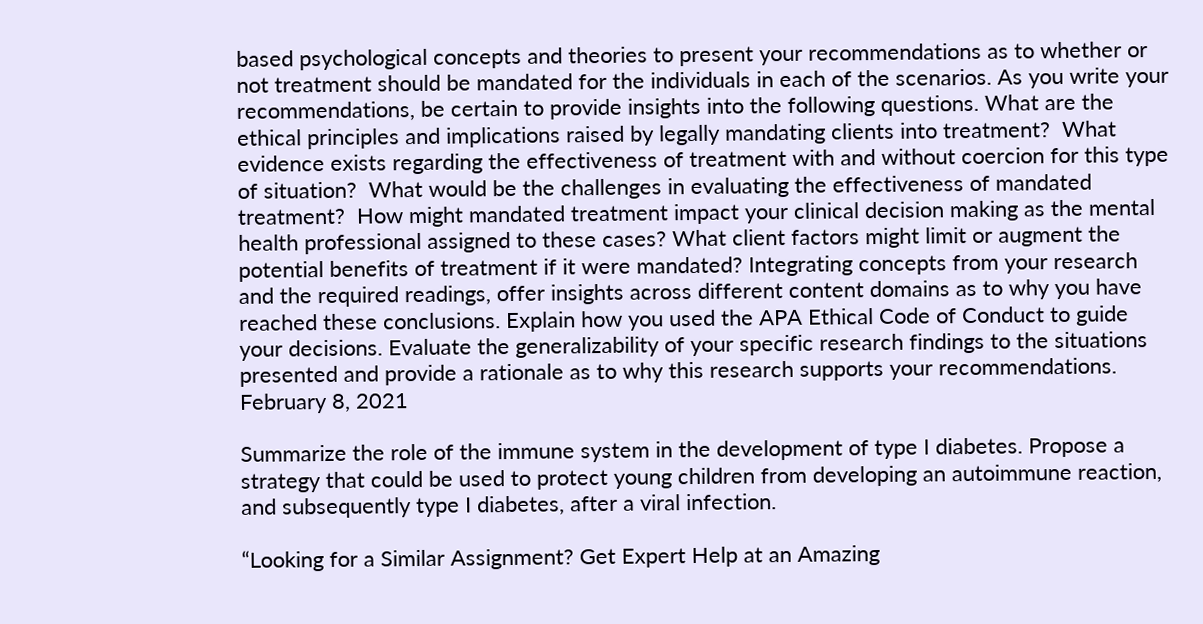based psychological concepts and theories to present your recommendations as to whether or not treatment should be mandated for the individuals in each of the scenarios. As you write your recommendations, be certain to provide insights into the following questions. What are the ethical principles and implications raised by legally mandating clients into treatment?  What evidence exists regarding the effectiveness of treatment with and without coercion for this type of situation?  What would be the challenges in evaluating the effectiveness of mandated treatment?  How might mandated treatment impact your clinical decision making as the mental health professional assigned to these cases? What client factors might limit or augment the potential benefits of treatment if it were mandated? Integrating concepts from your research and the required readings, offer insights across different content domains as to why you have reached these conclusions. Explain how you used the APA Ethical Code of Conduct to guide your decisions. Evaluate the generalizability of your specific research findings to the situations presented and provide a rationale as to why this research supports your recommendations.
February 8, 2021

Summarize the role of the immune system in the development of type I diabetes. Propose a strategy that could be used to protect young children from developing an autoimmune reaction, and subsequently type I diabetes, after a viral infection.

“Looking for a Similar Assignment? Get Expert Help at an Amazing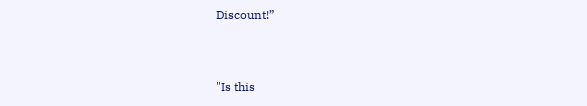Discount!”


"Is this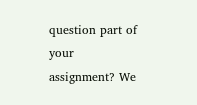question part of your assignment? We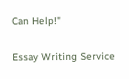Can Help!"

Essay Writing Service